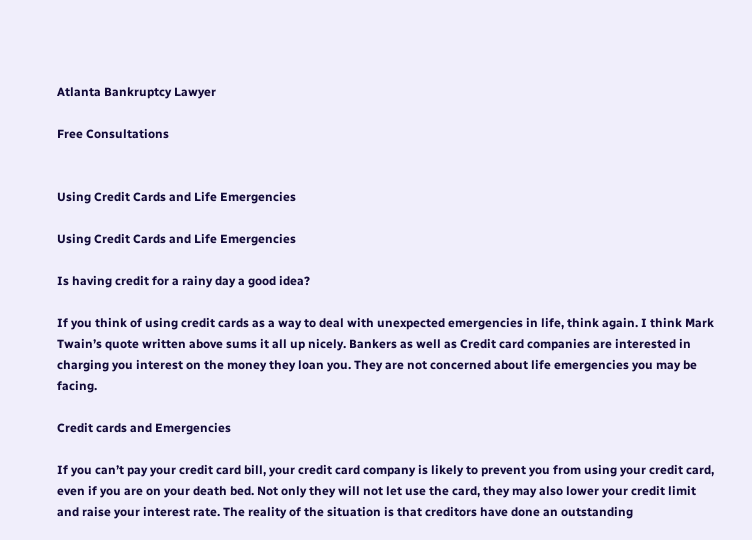Atlanta Bankruptcy Lawyer

Free Consultations


Using Credit Cards and Life Emergencies

Using Credit Cards and Life Emergencies

Is having credit for a rainy day a good idea?

If you think of using credit cards as a way to deal with unexpected emergencies in life, think again. I think Mark Twain’s quote written above sums it all up nicely. Bankers as well as Credit card companies are interested in charging you interest on the money they loan you. They are not concerned about life emergencies you may be facing.

Credit cards and Emergencies

If you can’t pay your credit card bill, your credit card company is likely to prevent you from using your credit card, even if you are on your death bed. Not only they will not let use the card, they may also lower your credit limit and raise your interest rate. The reality of the situation is that creditors have done an outstanding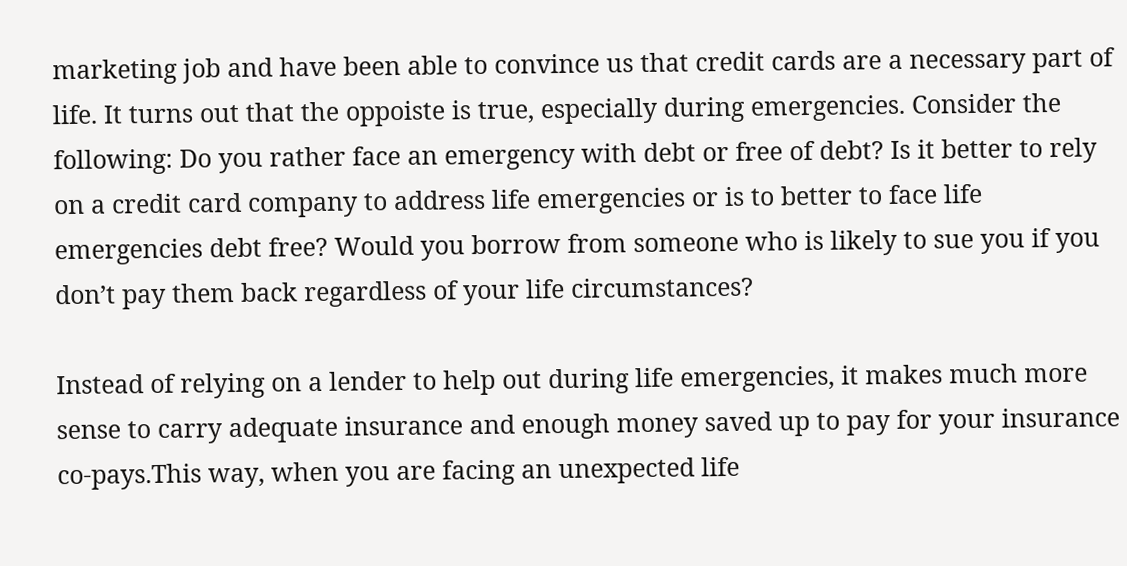marketing job and have been able to convince us that credit cards are a necessary part of life. It turns out that the oppoiste is true, especially during emergencies. Consider the following: Do you rather face an emergency with debt or free of debt? Is it better to rely on a credit card company to address life emergencies or is to better to face life emergencies debt free? Would you borrow from someone who is likely to sue you if you don’t pay them back regardless of your life circumstances?

Instead of relying on a lender to help out during life emergencies, it makes much more sense to carry adequate insurance and enough money saved up to pay for your insurance co-pays.This way, when you are facing an unexpected life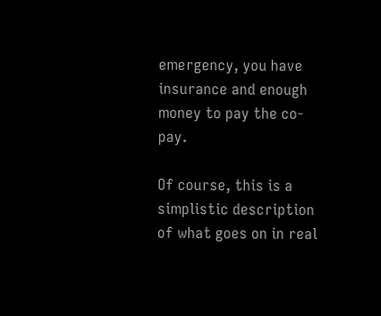emergency, you have insurance and enough money to pay the co-pay.

Of course, this is a simplistic description of what goes on in real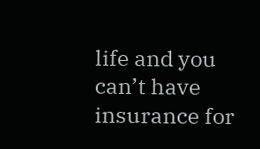life and you can’t have insurance for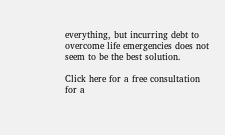everything, but incurring debt to overcome life emergencies does not seem to be the best solution.

Click here for a free consultation for a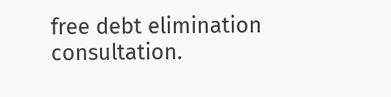free debt elimination consultation.